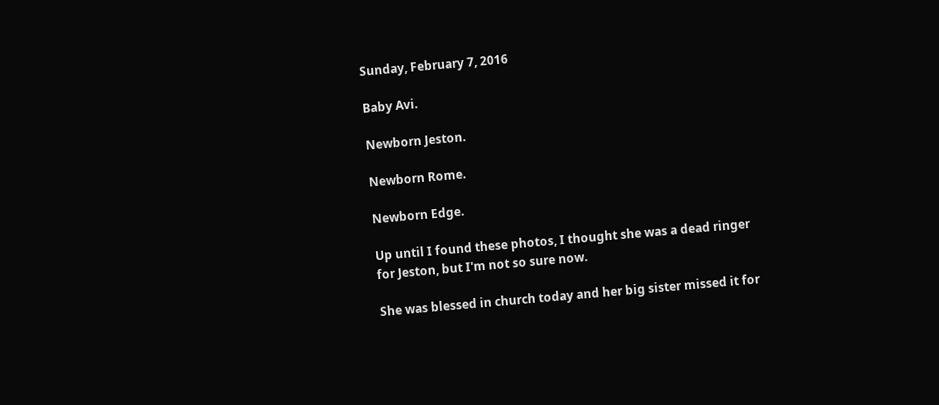Sunday, February 7, 2016

Baby Avi.

Newborn Jeston.

Newborn Rome.

Newborn Edge.

Up until I found these photos, I thought she was a dead ringer for Jeston, but I'm not so sure now.

She was blessed in church today and her big sister missed it for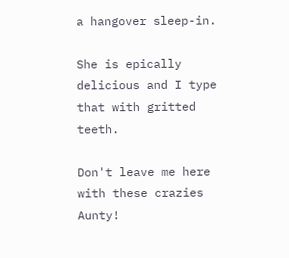a hangover sleep-in.

She is epically delicious and I type that with gritted teeth.

Don't leave me here with these crazies Aunty!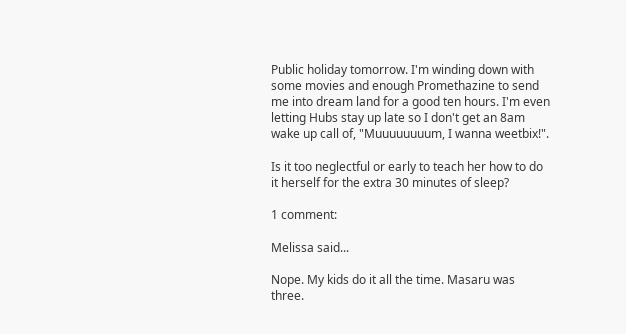Public holiday tomorrow. I'm winding down with some movies and enough Promethazine to send me into dream land for a good ten hours. I'm even letting Hubs stay up late so I don't get an 8am wake up call of, "Muuuuuuuum, I wanna weetbix!".

Is it too neglectful or early to teach her how to do it herself for the extra 30 minutes of sleep?

1 comment:

Melissa said...

Nope. My kids do it all the time. Masaru was three.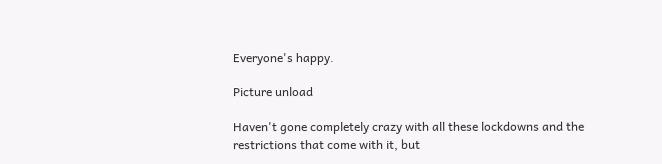Everyone's happy.

Picture unload

Haven't gone completely crazy with all these lockdowns and the restrictions that come with it, but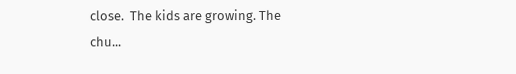close.  The kids are growing. The chu...